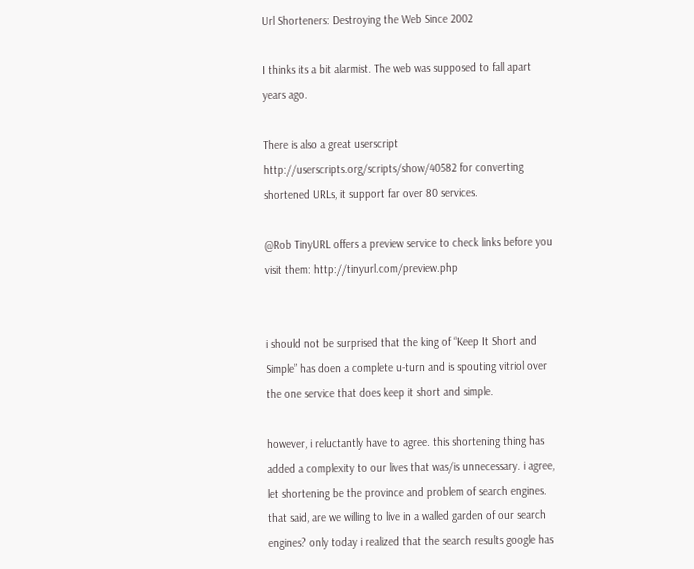Url Shorteners: Destroying the Web Since 2002

I thinks its a bit alarmist. The web was supposed to fall apart years ago.

There is also a great userscript http://userscripts.org/scripts/show/40582 for converting shortened URLs, it support far over 80 services.

@Rob TinyURL offers a preview service to check links before you visit them: http://tinyurl.com/preview.php


i should not be surprised that the king of “Keep It Short and Simple” has doen a complete u-turn and is spouting vitriol over the one service that does keep it short and simple.

however, i reluctantly have to agree. this shortening thing has added a complexity to our lives that was/is unnecessary. i agree, let shortening be the province and problem of search engines. that said, are we willing to live in a walled garden of our search engines? only today i realized that the search results google has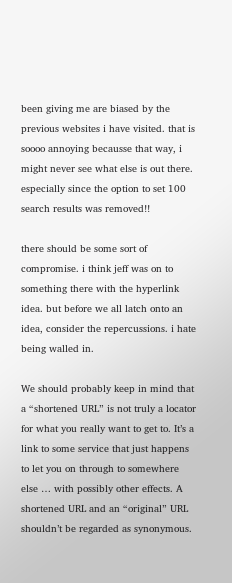been giving me are biased by the previous websites i have visited. that is soooo annoying becausse that way, i might never see what else is out there. especially since the option to set 100 search results was removed!!

there should be some sort of compromise. i think jeff was on to something there with the hyperlink idea. but before we all latch onto an idea, consider the repercussions. i hate being walled in.

We should probably keep in mind that a “shortened URL” is not truly a locator for what you really want to get to. It’s a link to some service that just happens to let you on through to somewhere else … with possibly other effects. A shortened URL and an “original” URL shouldn’t be regarded as synonymous.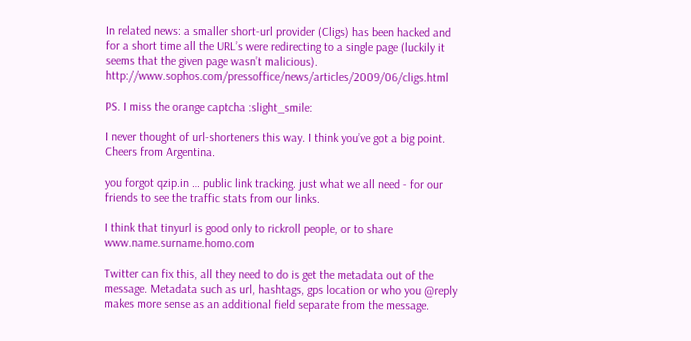In related news: a smaller short-url provider (Cligs) has been hacked and for a short time all the URL’s were redirecting to a single page (luckily it seems that the given page wasn’t malicious). http://www.sophos.com/pressoffice/news/articles/2009/06/cligs.html

PS. I miss the orange captcha :slight_smile:

I never thought of url-shorteners this way. I think you’ve got a big point.
Cheers from Argentina.

you forgot qzip.in … public link tracking. just what we all need - for our friends to see the traffic stats from our links.

I think that tinyurl is good only to rickroll people, or to share www.name.surname.homo.com

Twitter can fix this, all they need to do is get the metadata out of the message. Metadata such as url, hashtags, gps location or who you @reply makes more sense as an additional field separate from the message.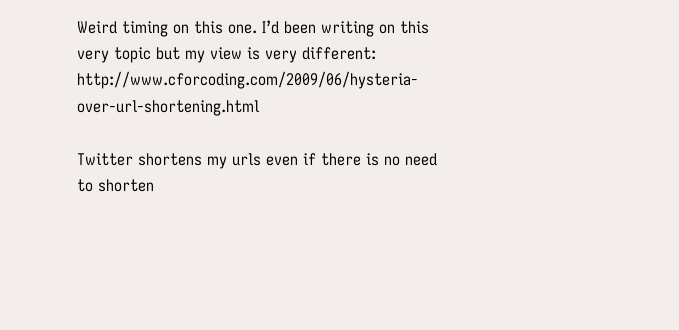Weird timing on this one. I’d been writing on this very topic but my view is very different: http://www.cforcoding.com/2009/06/hysteria-over-url-shortening.html

Twitter shortens my urls even if there is no need to shorten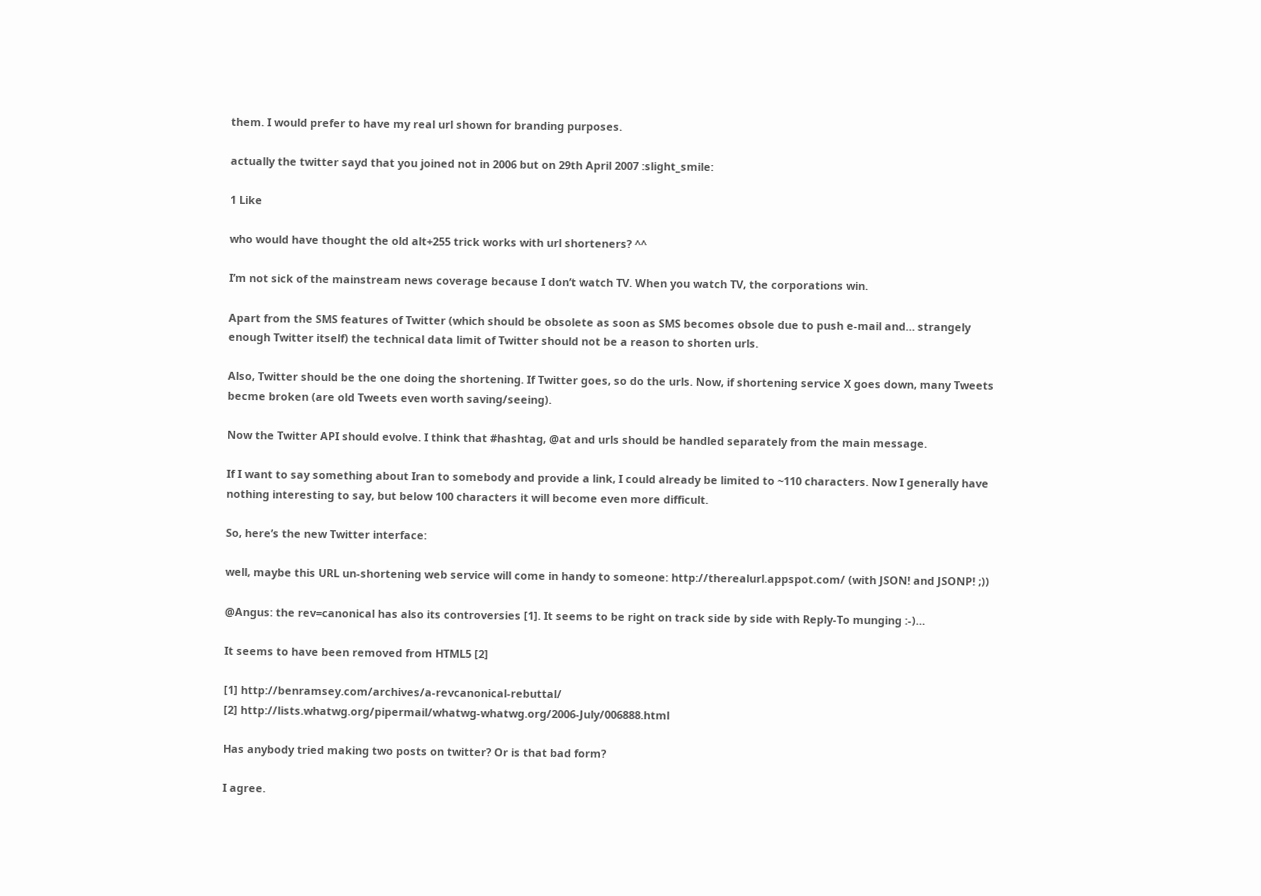them. I would prefer to have my real url shown for branding purposes.

actually the twitter sayd that you joined not in 2006 but on 29th April 2007 :slight_smile:

1 Like

who would have thought the old alt+255 trick works with url shorteners? ^^

I’m not sick of the mainstream news coverage because I don’t watch TV. When you watch TV, the corporations win.

Apart from the SMS features of Twitter (which should be obsolete as soon as SMS becomes obsole due to push e-mail and… strangely enough Twitter itself) the technical data limit of Twitter should not be a reason to shorten urls.

Also, Twitter should be the one doing the shortening. If Twitter goes, so do the urls. Now, if shortening service X goes down, many Tweets becme broken (are old Tweets even worth saving/seeing).

Now the Twitter API should evolve. I think that #hashtag, @at and urls should be handled separately from the main message.

If I want to say something about Iran to somebody and provide a link, I could already be limited to ~110 characters. Now I generally have nothing interesting to say, but below 100 characters it will become even more difficult.

So, here’s the new Twitter interface:

well, maybe this URL un-shortening web service will come in handy to someone: http://therealurl.appspot.com/ (with JSON! and JSONP! ;))

@Angus: the rev=canonical has also its controversies [1]. It seems to be right on track side by side with Reply-To munging :-)…

It seems to have been removed from HTML5 [2]

[1] http://benramsey.com/archives/a-revcanonical-rebuttal/
[2] http://lists.whatwg.org/pipermail/whatwg-whatwg.org/2006-July/006888.html

Has anybody tried making two posts on twitter? Or is that bad form?

I agree.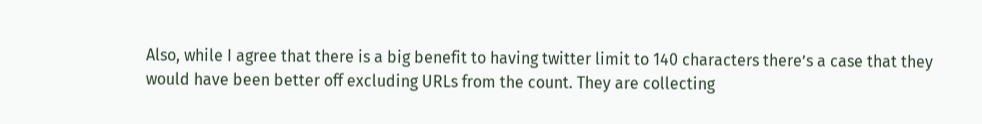Also, while I agree that there is a big benefit to having twitter limit to 140 characters there’s a case that they would have been better off excluding URLs from the count. They are collecting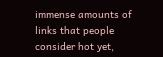immense amounts of links that people consider hot yet,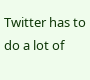Twitter has to do a lot of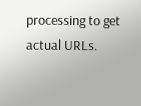processing to get actual URLs.